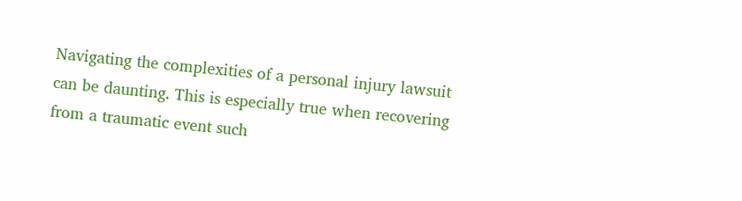Navigating the complexities of a personal injury lawsuit can be daunting. This is especially true when recovering from a traumatic event such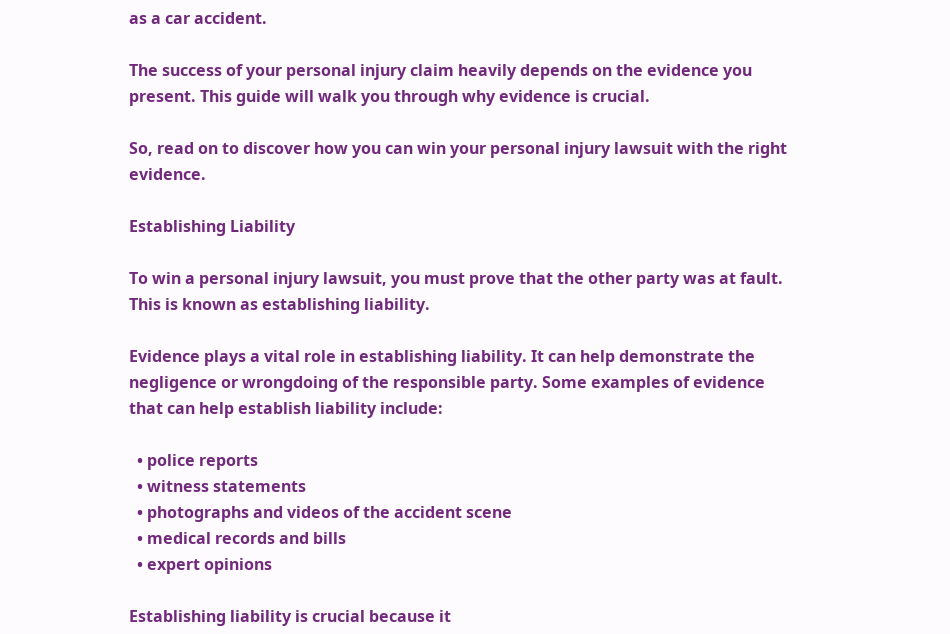as a car accident.

The success of your personal injury claim heavily depends on the evidence you present. This guide will walk you through why evidence is crucial.

So, read on to discover how you can win your personal injury lawsuit with the right evidence.

Establishing Liability

To win a personal injury lawsuit, you must prove that the other party was at fault. This is known as establishing liability.

Evidence plays a vital role in establishing liability. It can help demonstrate the negligence or wrongdoing of the responsible party. Some examples of evidence that can help establish liability include:

  • police reports
  • witness statements
  • photographs and videos of the accident scene
  • medical records and bills
  • expert opinions

Establishing liability is crucial because it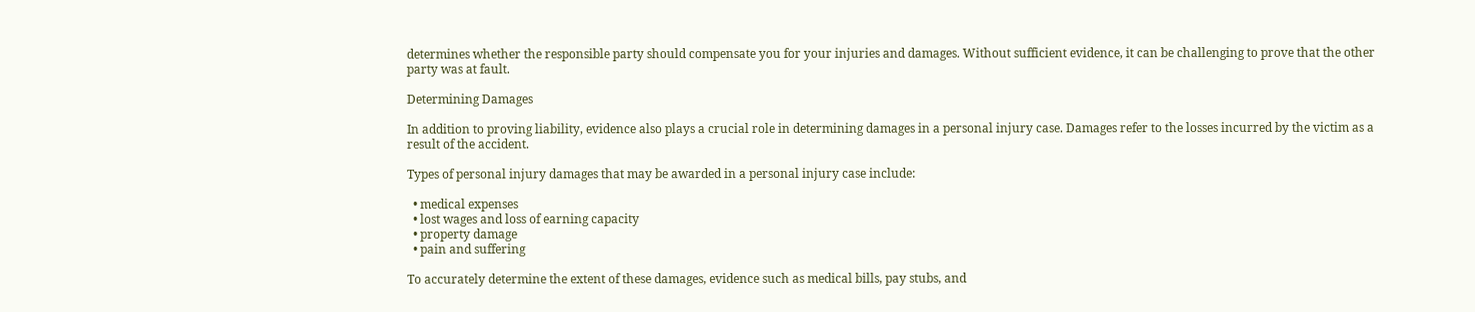determines whether the responsible party should compensate you for your injuries and damages. Without sufficient evidence, it can be challenging to prove that the other party was at fault.

Determining Damages

In addition to proving liability, evidence also plays a crucial role in determining damages in a personal injury case. Damages refer to the losses incurred by the victim as a result of the accident.

Types of personal injury damages that may be awarded in a personal injury case include:

  • medical expenses
  • lost wages and loss of earning capacity
  • property damage
  • pain and suffering

To accurately determine the extent of these damages, evidence such as medical bills, pay stubs, and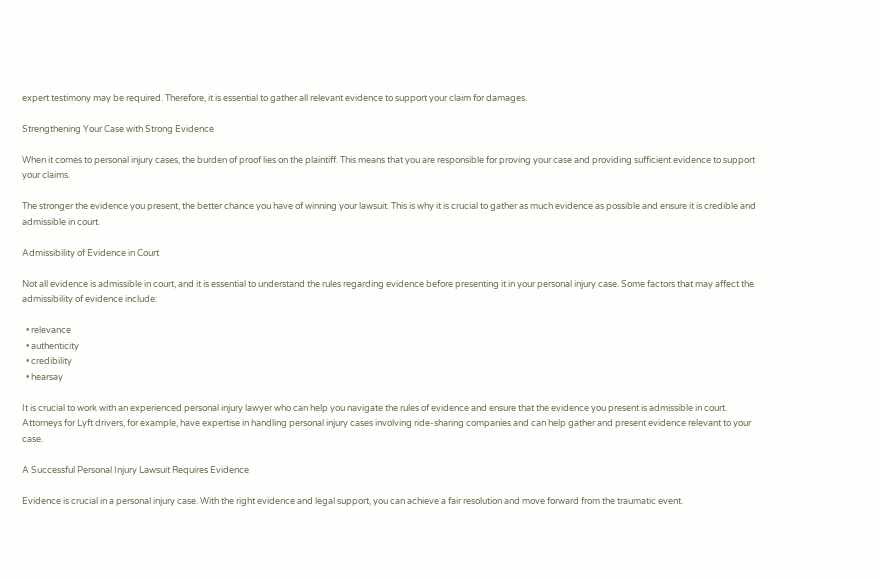expert testimony may be required. Therefore, it is essential to gather all relevant evidence to support your claim for damages.

Strengthening Your Case with Strong Evidence

When it comes to personal injury cases, the burden of proof lies on the plaintiff. This means that you are responsible for proving your case and providing sufficient evidence to support your claims.

The stronger the evidence you present, the better chance you have of winning your lawsuit. This is why it is crucial to gather as much evidence as possible and ensure it is credible and admissible in court.

Admissibility of Evidence in Court

Not all evidence is admissible in court, and it is essential to understand the rules regarding evidence before presenting it in your personal injury case. Some factors that may affect the admissibility of evidence include:

  • relevance
  • authenticity
  • credibility
  • hearsay

It is crucial to work with an experienced personal injury lawyer who can help you navigate the rules of evidence and ensure that the evidence you present is admissible in court. Attorneys for Lyft drivers, for example, have expertise in handling personal injury cases involving ride-sharing companies and can help gather and present evidence relevant to your case.

A Successful Personal Injury Lawsuit Requires Evidence

Evidence is crucial in a personal injury case. With the right evidence and legal support, you can achieve a fair resolution and move forward from the traumatic event.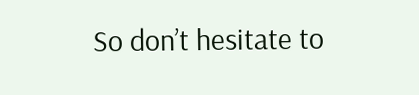So don’t hesitate to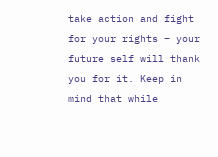take action and fight for your rights – your future self will thank you for it. Keep in mind that while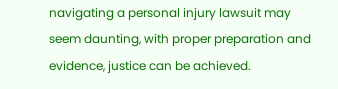navigating a personal injury lawsuit may seem daunting, with proper preparation and evidence, justice can be achieved.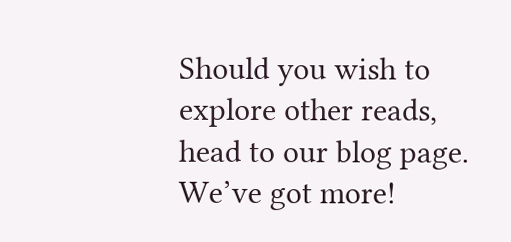Should you wish to explore other reads, head to our blog page. We’ve got more!